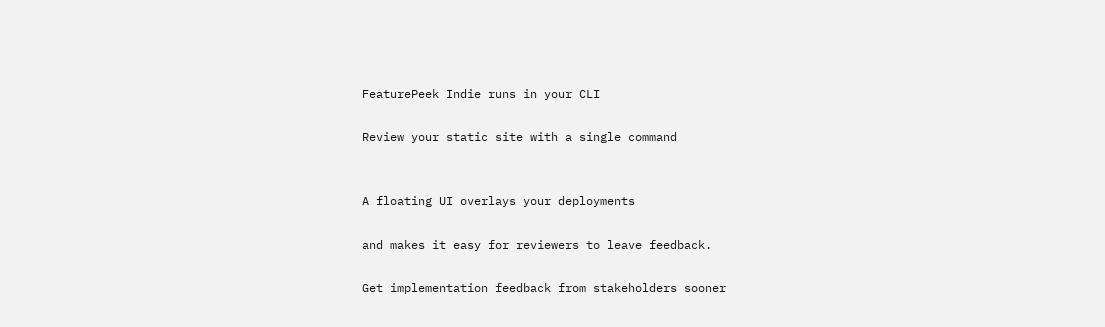FeaturePeek Indie runs in your CLI

Review your static site with a single command


A floating UI overlays your deployments

and makes it easy for reviewers to leave feedback.

Get implementation feedback from stakeholders sooner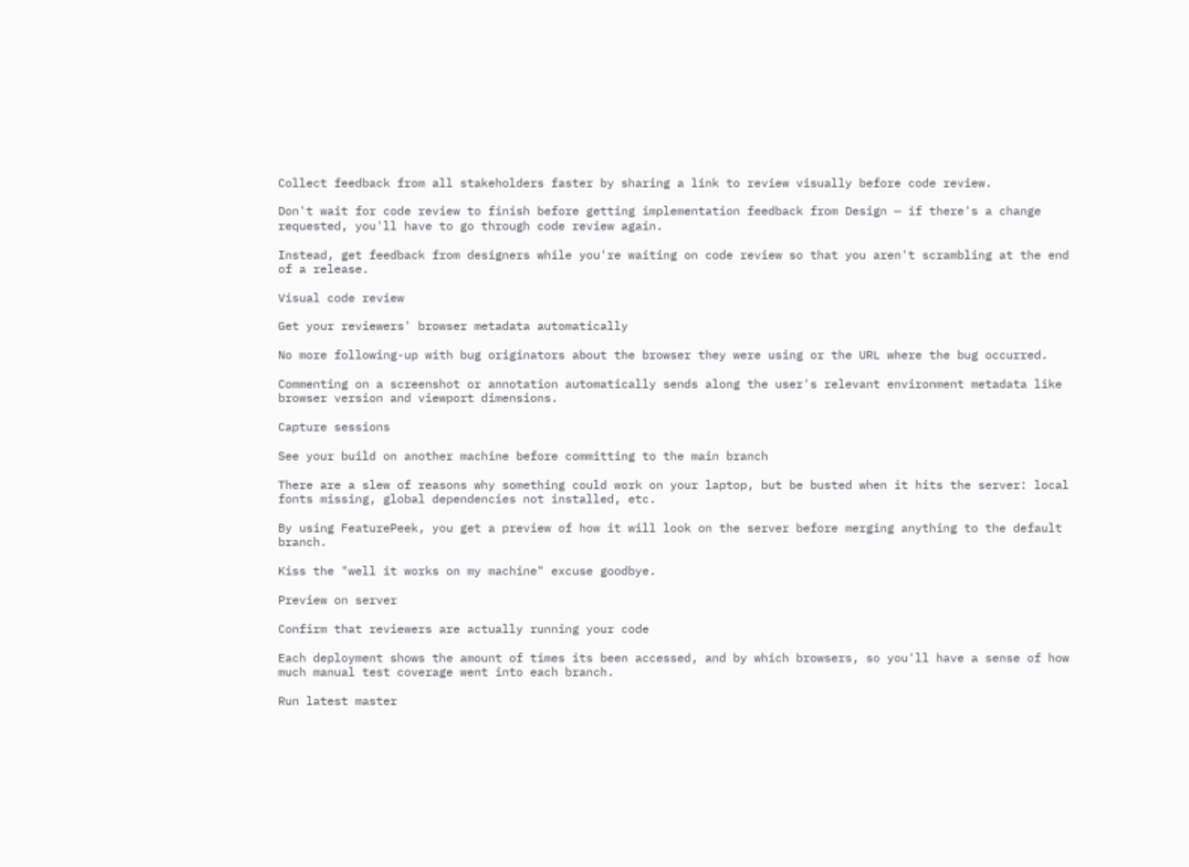Collect feedback from all stakeholders faster by sharing a link to review visually before code review.

Don't wait for code review to finish before getting implementation feedback from Design — if there's a change requested, you'll have to go through code review again.

Instead, get feedback from designers while you're waiting on code review so that you aren't scrambling at the end of a release.

Visual code review

Get your reviewers' browser metadata automatically

No more following-up with bug originators about the browser they were using or the URL where the bug occurred.

Commenting on a screenshot or annotation automatically sends along the user's relevant environment metadata like browser version and viewport dimensions.

Capture sessions

See your build on another machine before committing to the main branch

There are a slew of reasons why something could work on your laptop, but be busted when it hits the server: local fonts missing, global dependencies not installed, etc.

By using FeaturePeek, you get a preview of how it will look on the server before merging anything to the default branch.

Kiss the "well it works on my machine" excuse goodbye.

Preview on server

Confirm that reviewers are actually running your code

Each deployment shows the amount of times its been accessed, and by which browsers, so you'll have a sense of how much manual test coverage went into each branch.

Run latest master